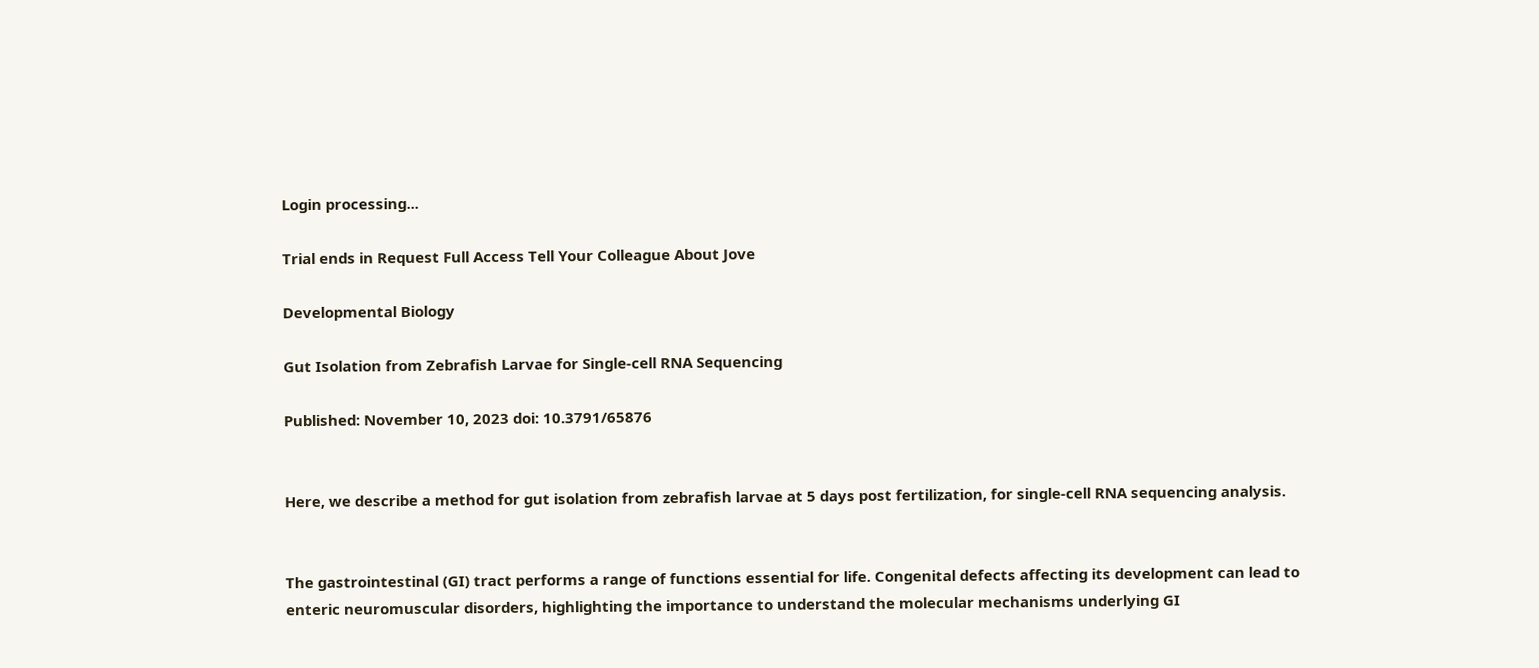Login processing...

Trial ends in Request Full Access Tell Your Colleague About Jove

Developmental Biology

Gut Isolation from Zebrafish Larvae for Single-cell RNA Sequencing

Published: November 10, 2023 doi: 10.3791/65876


Here, we describe a method for gut isolation from zebrafish larvae at 5 days post fertilization, for single-cell RNA sequencing analysis.


The gastrointestinal (GI) tract performs a range of functions essential for life. Congenital defects affecting its development can lead to enteric neuromuscular disorders, highlighting the importance to understand the molecular mechanisms underlying GI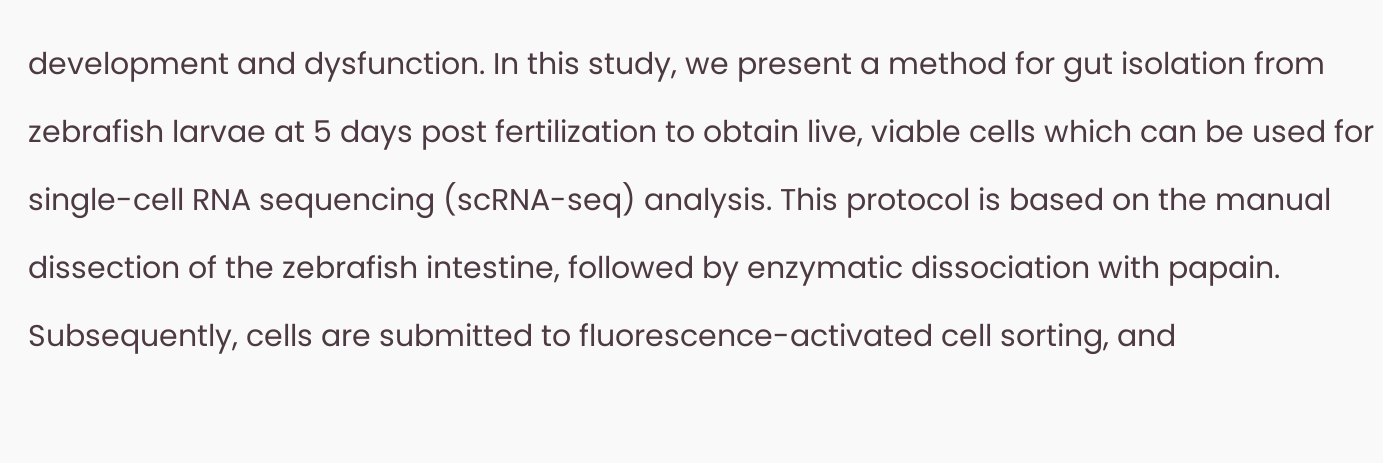development and dysfunction. In this study, we present a method for gut isolation from zebrafish larvae at 5 days post fertilization to obtain live, viable cells which can be used for single-cell RNA sequencing (scRNA-seq) analysis. This protocol is based on the manual dissection of the zebrafish intestine, followed by enzymatic dissociation with papain. Subsequently, cells are submitted to fluorescence-activated cell sorting, and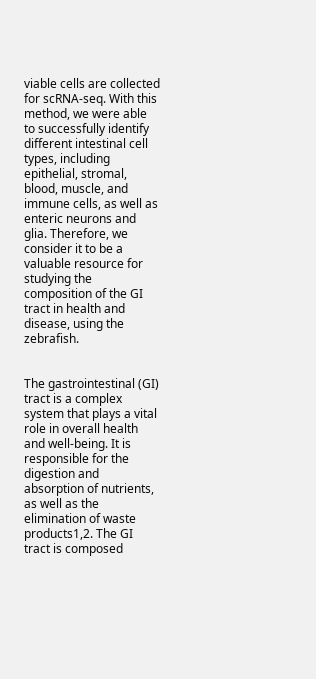viable cells are collected for scRNA-seq. With this method, we were able to successfully identify different intestinal cell types, including epithelial, stromal, blood, muscle, and immune cells, as well as enteric neurons and glia. Therefore, we consider it to be a valuable resource for studying the composition of the GI tract in health and disease, using the zebrafish.


The gastrointestinal (GI) tract is a complex system that plays a vital role in overall health and well-being. It is responsible for the digestion and absorption of nutrients, as well as the elimination of waste products1,2. The GI tract is composed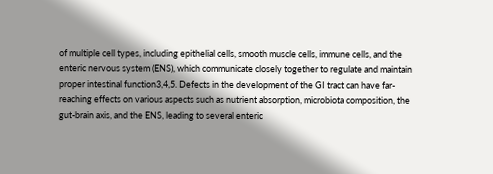of multiple cell types, including epithelial cells, smooth muscle cells, immune cells, and the enteric nervous system (ENS), which communicate closely together to regulate and maintain proper intestinal function3,4,5. Defects in the development of the GI tract can have far-reaching effects on various aspects such as nutrient absorption, microbiota composition, the gut-brain axis, and the ENS, leading to several enteric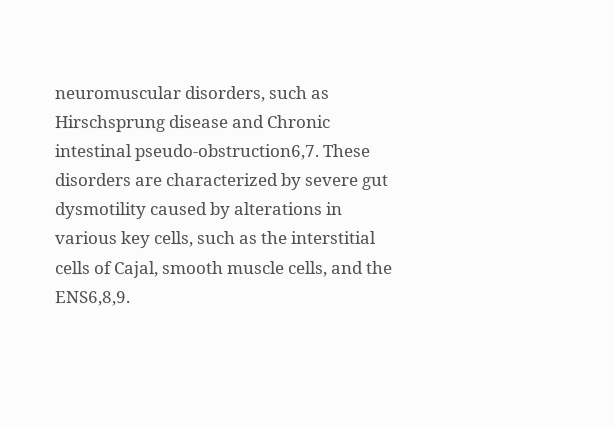neuromuscular disorders, such as Hirschsprung disease and Chronic intestinal pseudo-obstruction6,7. These disorders are characterized by severe gut dysmotility caused by alterations in various key cells, such as the interstitial cells of Cajal, smooth muscle cells, and the ENS6,8,9.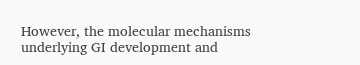However, the molecular mechanisms underlying GI development and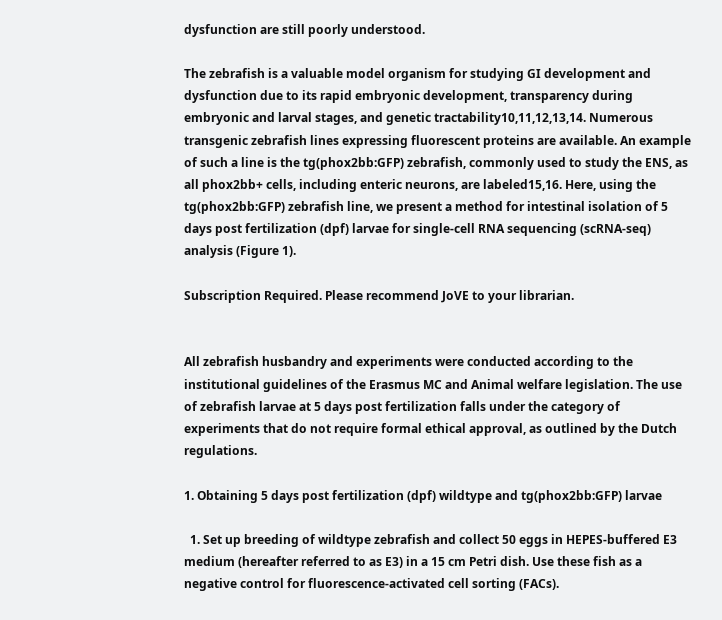dysfunction are still poorly understood.

The zebrafish is a valuable model organism for studying GI development and dysfunction due to its rapid embryonic development, transparency during embryonic and larval stages, and genetic tractability10,11,12,13,14. Numerous transgenic zebrafish lines expressing fluorescent proteins are available. An example of such a line is the tg(phox2bb:GFP) zebrafish, commonly used to study the ENS, as all phox2bb+ cells, including enteric neurons, are labeled15,16. Here, using the tg(phox2bb:GFP) zebrafish line, we present a method for intestinal isolation of 5 days post fertilization (dpf) larvae for single-cell RNA sequencing (scRNA-seq) analysis (Figure 1).

Subscription Required. Please recommend JoVE to your librarian.


All zebrafish husbandry and experiments were conducted according to the institutional guidelines of the Erasmus MC and Animal welfare legislation. The use of zebrafish larvae at 5 days post fertilization falls under the category of experiments that do not require formal ethical approval, as outlined by the Dutch regulations.

1. Obtaining 5 days post fertilization (dpf) wildtype and tg(phox2bb:GFP) larvae

  1. Set up breeding of wildtype zebrafish and collect 50 eggs in HEPES-buffered E3 medium (hereafter referred to as E3) in a 15 cm Petri dish. Use these fish as a negative control for fluorescence-activated cell sorting (FACs).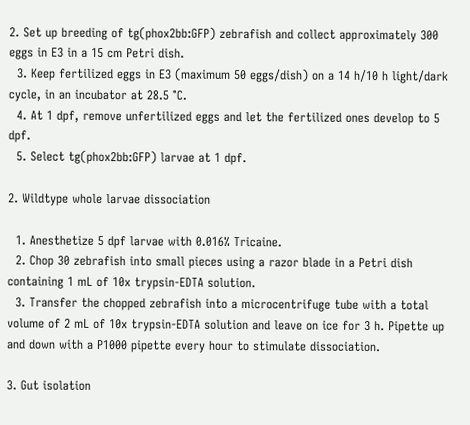2. Set up breeding of tg(phox2bb:GFP) zebrafish and collect approximately 300 eggs in E3 in a 15 cm Petri dish.
  3. Keep fertilized eggs in E3 (maximum 50 eggs/dish) on a 14 h/10 h light/dark cycle, in an incubator at 28.5 °C.
  4. At 1 dpf, remove unfertilized eggs and let the fertilized ones develop to 5 dpf.
  5. Select tg(phox2bb:GFP) larvae at 1 dpf.

2. Wildtype whole larvae dissociation

  1. Anesthetize 5 dpf larvae with 0.016% Tricaine.
  2. Chop 30 zebrafish into small pieces using a razor blade in a Petri dish containing 1 mL of 10x trypsin-EDTA solution.
  3. Transfer the chopped zebrafish into a microcentrifuge tube with a total volume of 2 mL of 10x trypsin-EDTA solution and leave on ice for 3 h. Pipette up and down with a P1000 pipette every hour to stimulate dissociation.

3. Gut isolation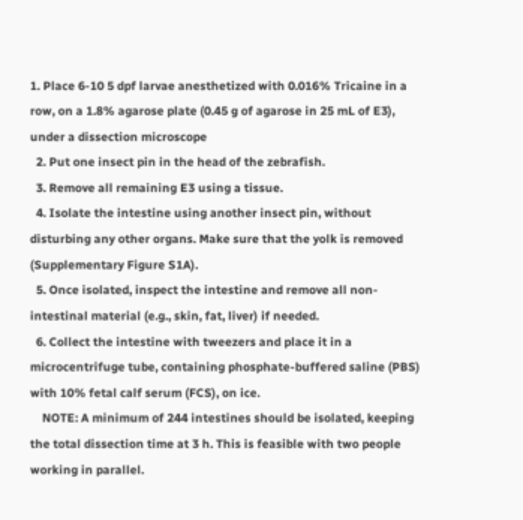1. Place 6-10 5 dpf larvae anesthetized with 0.016% Tricaine in a row, on a 1.8% agarose plate (0.45 g of agarose in 25 mL of E3), under a dissection microscope
  2. Put one insect pin in the head of the zebrafish.
  3. Remove all remaining E3 using a tissue.
  4. Isolate the intestine using another insect pin, without disturbing any other organs. Make sure that the yolk is removed (Supplementary Figure S1A).
  5. Once isolated, inspect the intestine and remove all non-intestinal material (e.g., skin, fat, liver) if needed.
  6. Collect the intestine with tweezers and place it in a microcentrifuge tube, containing phosphate-buffered saline (PBS) with 10% fetal calf serum (FCS), on ice.
    NOTE: A minimum of 244 intestines should be isolated, keeping the total dissection time at 3 h. This is feasible with two people working in parallel.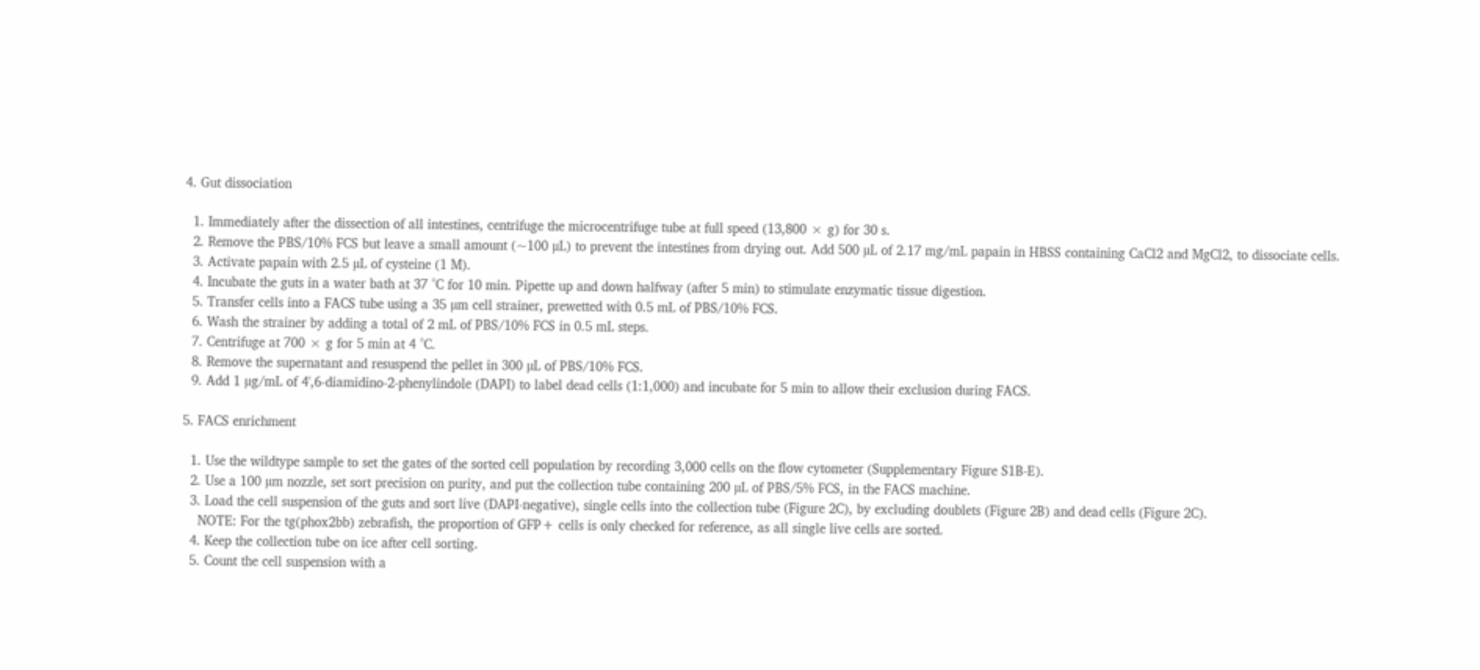4. Gut dissociation

  1. Immediately after the dissection of all intestines, centrifuge the microcentrifuge tube at full speed (13,800 × g) for 30 s.
  2. Remove the PBS/10% FCS but leave a small amount (~100 µL) to prevent the intestines from drying out. Add 500 µL of 2.17 mg/mL papain in HBSS containing CaCl2 and MgCl2, to dissociate cells.
  3. Activate papain with 2.5 µL of cysteine (1 M).
  4. Incubate the guts in a water bath at 37 °C for 10 min. Pipette up and down halfway (after 5 min) to stimulate enzymatic tissue digestion.
  5. Transfer cells into a FACS tube using a 35 µm cell strainer, prewetted with 0.5 mL of PBS/10% FCS.
  6. Wash the strainer by adding a total of 2 mL of PBS/10% FCS in 0.5 mL steps.
  7. Centrifuge at 700 × g for 5 min at 4 °C.
  8. Remove the supernatant and resuspend the pellet in 300 µL of PBS/10% FCS.
  9. Add 1 µg/mL of 4',6-diamidino-2-phenylindole (DAPI) to label dead cells (1:1,000) and incubate for 5 min to allow their exclusion during FACS.

5. FACS enrichment

  1. Use the wildtype sample to set the gates of the sorted cell population by recording 3,000 cells on the flow cytometer (Supplementary Figure S1B-E).
  2. Use a 100 µm nozzle, set sort precision on purity, and put the collection tube containing 200 µL of PBS/5% FCS, in the FACS machine.
  3. Load the cell suspension of the guts and sort live (DAPI-negative), single cells into the collection tube (Figure 2C), by excluding doublets (Figure 2B) and dead cells (Figure 2C).
    NOTE: For the tg(phox2bb) zebrafish, the proportion of GFP+ cells is only checked for reference, as all single live cells are sorted.
  4. Keep the collection tube on ice after cell sorting.
  5. Count the cell suspension with a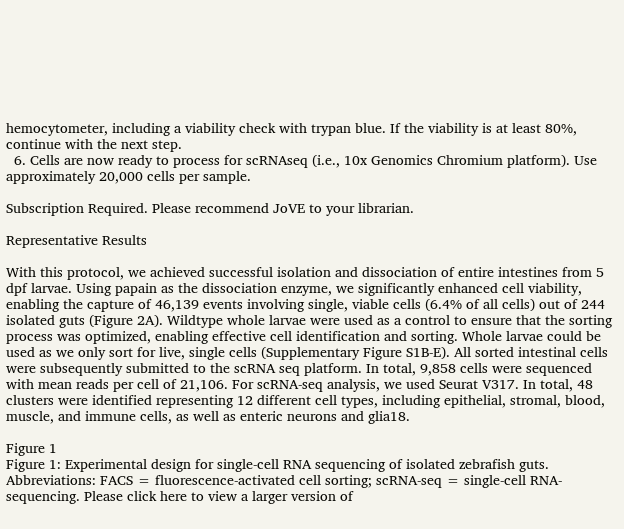hemocytometer, including a viability check with trypan blue. If the viability is at least 80%, continue with the next step.
  6. Cells are now ready to process for scRNAseq (i.e., 10x Genomics Chromium platform). Use approximately 20,000 cells per sample.

Subscription Required. Please recommend JoVE to your librarian.

Representative Results

With this protocol, we achieved successful isolation and dissociation of entire intestines from 5 dpf larvae. Using papain as the dissociation enzyme, we significantly enhanced cell viability, enabling the capture of 46,139 events involving single, viable cells (6.4% of all cells) out of 244 isolated guts (Figure 2A). Wildtype whole larvae were used as a control to ensure that the sorting process was optimized, enabling effective cell identification and sorting. Whole larvae could be used as we only sort for live, single cells (Supplementary Figure S1B-E). All sorted intestinal cells were subsequently submitted to the scRNA seq platform. In total, 9,858 cells were sequenced with mean reads per cell of 21,106. For scRNA-seq analysis, we used Seurat V317. In total, 48 clusters were identified representing 12 different cell types, including epithelial, stromal, blood, muscle, and immune cells, as well as enteric neurons and glia18.

Figure 1
Figure 1: Experimental design for single-cell RNA sequencing of isolated zebrafish guts. Abbreviations: FACS = fluorescence-activated cell sorting; scRNA-seq = single-cell RNA-sequencing. Please click here to view a larger version of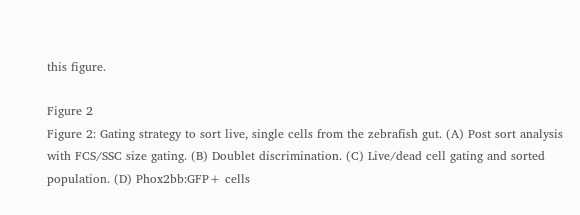this figure.

Figure 2
Figure 2: Gating strategy to sort live, single cells from the zebrafish gut. (A) Post sort analysis with FCS/SSC size gating. (B) Doublet discrimination. (C) Live/dead cell gating and sorted population. (D) Phox2bb:GFP+ cells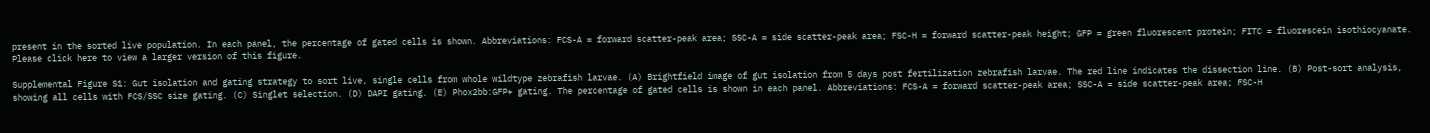present in the sorted live population. In each panel, the percentage of gated cells is shown. Abbreviations: FCS-A = forward scatter-peak area; SSC-A = side scatter-peak area; FSC-H = forward scatter-peak height; GFP = green fluorescent protein; FITC = fluorescein isothiocyanate. Please click here to view a larger version of this figure.

Supplemental Figure S1: Gut isolation and gating strategy to sort live, single cells from whole wildtype zebrafish larvae. (A) Brightfield image of gut isolation from 5 days post fertilization zebrafish larvae. The red line indicates the dissection line. (B) Post-sort analysis, showing all cells with FCS/SSC size gating. (C) Singlet selection. (D) DAPI gating. (E) Phox2bb:GFP+ gating. The percentage of gated cells is shown in each panel. Abbreviations: FCS-A = forward scatter-peak area; SSC-A = side scatter-peak area; FSC-H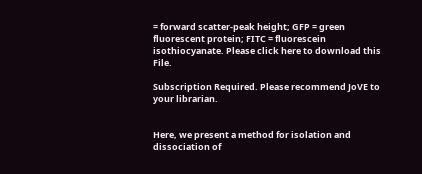= forward scatter-peak height; GFP = green fluorescent protein; FITC = fluorescein isothiocyanate. Please click here to download this File.

Subscription Required. Please recommend JoVE to your librarian.


Here, we present a method for isolation and dissociation of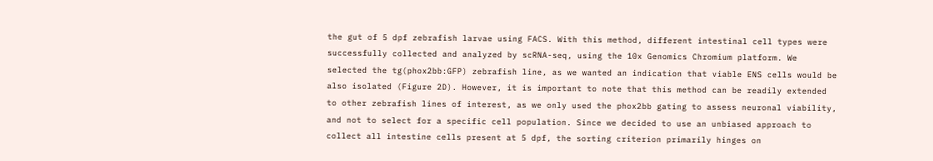the gut of 5 dpf zebrafish larvae using FACS. With this method, different intestinal cell types were successfully collected and analyzed by scRNA-seq, using the 10x Genomics Chromium platform. We selected the tg(phox2bb:GFP) zebrafish line, as we wanted an indication that viable ENS cells would be also isolated (Figure 2D). However, it is important to note that this method can be readily extended to other zebrafish lines of interest, as we only used the phox2bb gating to assess neuronal viability, and not to select for a specific cell population. Since we decided to use an unbiased approach to collect all intestine cells present at 5 dpf, the sorting criterion primarily hinges on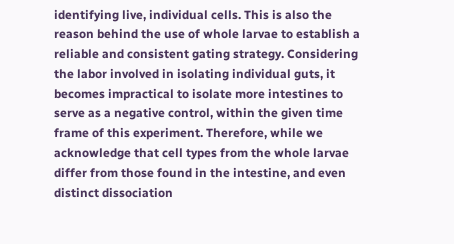identifying live, individual cells. This is also the reason behind the use of whole larvae to establish a reliable and consistent gating strategy. Considering the labor involved in isolating individual guts, it becomes impractical to isolate more intestines to serve as a negative control, within the given time frame of this experiment. Therefore, while we acknowledge that cell types from the whole larvae differ from those found in the intestine, and even distinct dissociation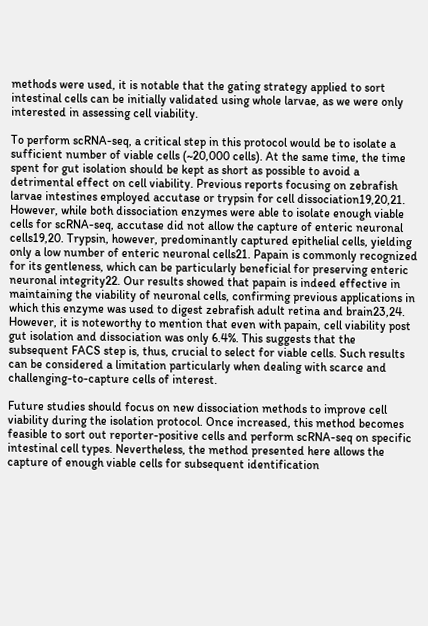methods were used, it is notable that the gating strategy applied to sort intestinal cells can be initially validated using whole larvae, as we were only interested in assessing cell viability.

To perform scRNA-seq, a critical step in this protocol would be to isolate a sufficient number of viable cells (~20,000 cells). At the same time, the time spent for gut isolation should be kept as short as possible to avoid a detrimental effect on cell viability. Previous reports focusing on zebrafish larvae intestines employed accutase or trypsin for cell dissociation19,20,21. However, while both dissociation enzymes were able to isolate enough viable cells for scRNA-seq, accutase did not allow the capture of enteric neuronal cells19,20. Trypsin, however, predominantly captured epithelial cells, yielding only a low number of enteric neuronal cells21. Papain is commonly recognized for its gentleness, which can be particularly beneficial for preserving enteric neuronal integrity22. Our results showed that papain is indeed effective in maintaining the viability of neuronal cells, confirming previous applications in which this enzyme was used to digest zebrafish adult retina and brain23,24. However, it is noteworthy to mention that even with papain, cell viability post gut isolation and dissociation was only 6.4%. This suggests that the subsequent FACS step is, thus, crucial to select for viable cells. Such results can be considered a limitation particularly when dealing with scarce and challenging-to-capture cells of interest.

Future studies should focus on new dissociation methods to improve cell viability during the isolation protocol. Once increased, this method becomes feasible to sort out reporter-positive cells and perform scRNA-seq on specific intestinal cell types. Nevertheless, the method presented here allows the capture of enough viable cells for subsequent identification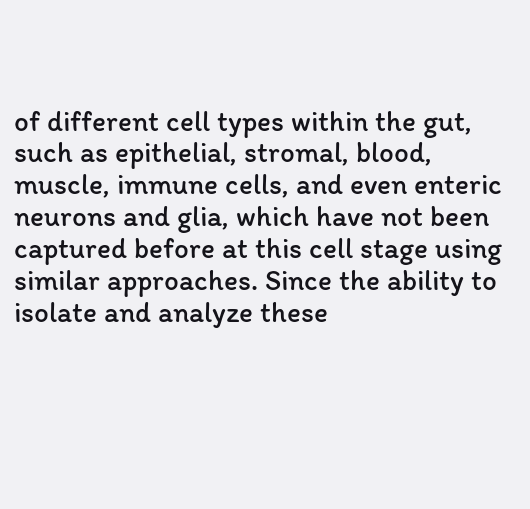of different cell types within the gut, such as epithelial, stromal, blood, muscle, immune cells, and even enteric neurons and glia, which have not been captured before at this cell stage using similar approaches. Since the ability to isolate and analyze these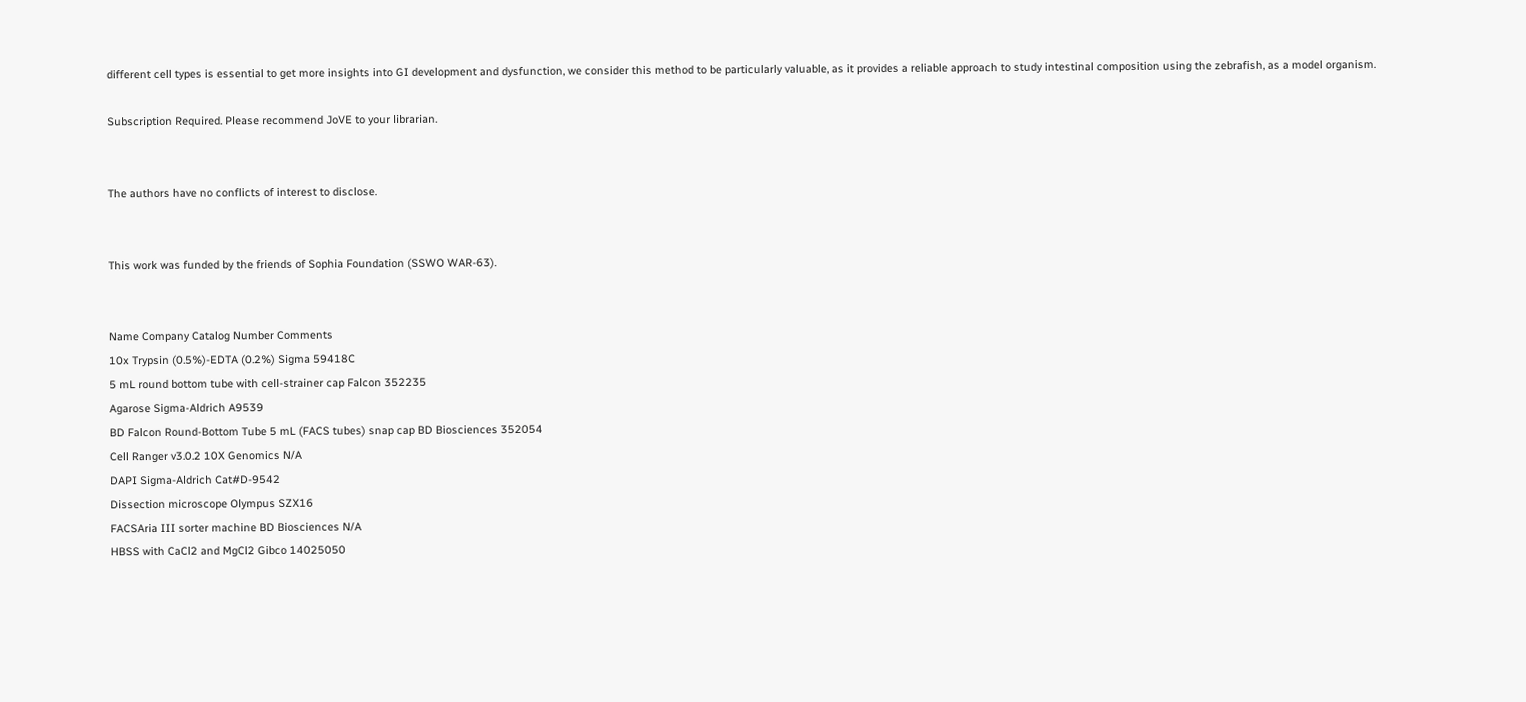different cell types is essential to get more insights into GI development and dysfunction, we consider this method to be particularly valuable, as it provides a reliable approach to study intestinal composition using the zebrafish, as a model organism.

Subscription Required. Please recommend JoVE to your librarian.


The authors have no conflicts of interest to disclose.


This work was funded by the friends of Sophia Foundation (SSWO WAR-63).


Name Company Catalog Number Comments
10x Trypsin (0.5%)-EDTA (0.2%) Sigma 59418C
5 mL round bottom tube with cell-strainer cap Falcon 352235
Agarose Sigma-Aldrich A9539
BD Falcon Round-Bottom Tube 5 mL (FACS tubes) snap cap BD Biosciences 352054
Cell Ranger v3.0.2 10X Genomics N/A
DAPI Sigma-Aldrich Cat#D-9542
Dissection microscope Olympus SZX16
FACSAria III sorter machine BD Biosciences N/A
HBSS with CaCl2 and MgCl2 Gibco 14025050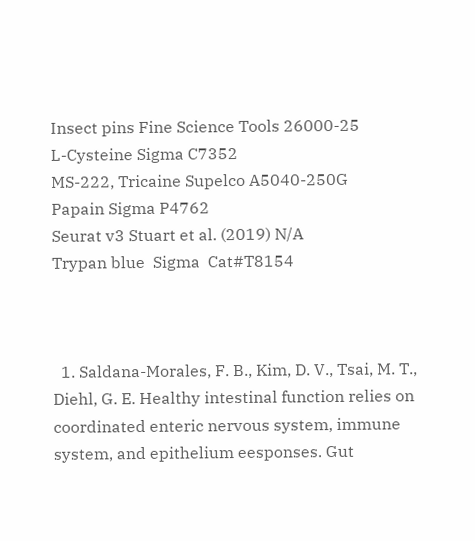Insect pins Fine Science Tools 26000-25
L-Cysteine Sigma C7352
MS-222, Tricaine Supelco A5040-250G
Papain Sigma P4762
Seurat v3 Stuart et al. (2019) N/A
Trypan blue  Sigma  Cat#T8154



  1. Saldana-Morales, F. B., Kim, D. V., Tsai, M. T., Diehl, G. E. Healthy intestinal function relies on coordinated enteric nervous system, immune system, and epithelium eesponses. Gut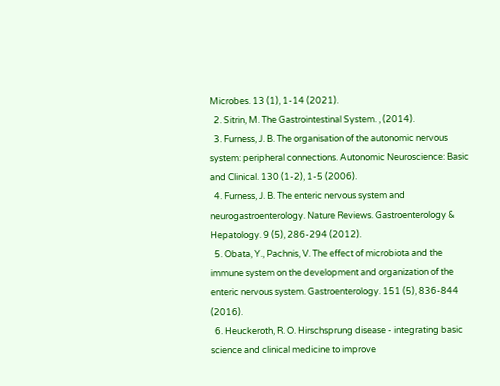Microbes. 13 (1), 1-14 (2021).
  2. Sitrin, M. The Gastrointestinal System. , (2014).
  3. Furness, J. B. The organisation of the autonomic nervous system: peripheral connections. Autonomic Neuroscience: Basic and Clinical. 130 (1-2), 1-5 (2006).
  4. Furness, J. B. The enteric nervous system and neurogastroenterology. Nature Reviews. Gastroenterology & Hepatology. 9 (5), 286-294 (2012).
  5. Obata, Y., Pachnis, V. The effect of microbiota and the immune system on the development and organization of the enteric nervous system. Gastroenterology. 151 (5), 836-844 (2016).
  6. Heuckeroth, R. O. Hirschsprung disease - integrating basic science and clinical medicine to improve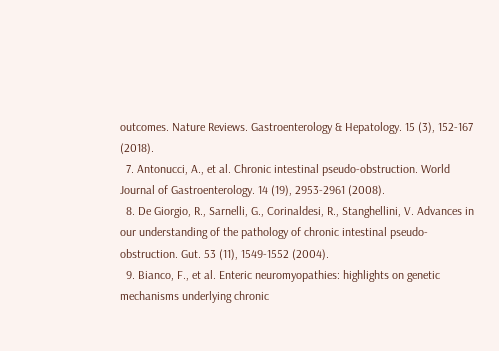outcomes. Nature Reviews. Gastroenterology & Hepatology. 15 (3), 152-167 (2018).
  7. Antonucci, A., et al. Chronic intestinal pseudo-obstruction. World Journal of Gastroenterology. 14 (19), 2953-2961 (2008).
  8. De Giorgio, R., Sarnelli, G., Corinaldesi, R., Stanghellini, V. Advances in our understanding of the pathology of chronic intestinal pseudo-obstruction. Gut. 53 (11), 1549-1552 (2004).
  9. Bianco, F., et al. Enteric neuromyopathies: highlights on genetic mechanisms underlying chronic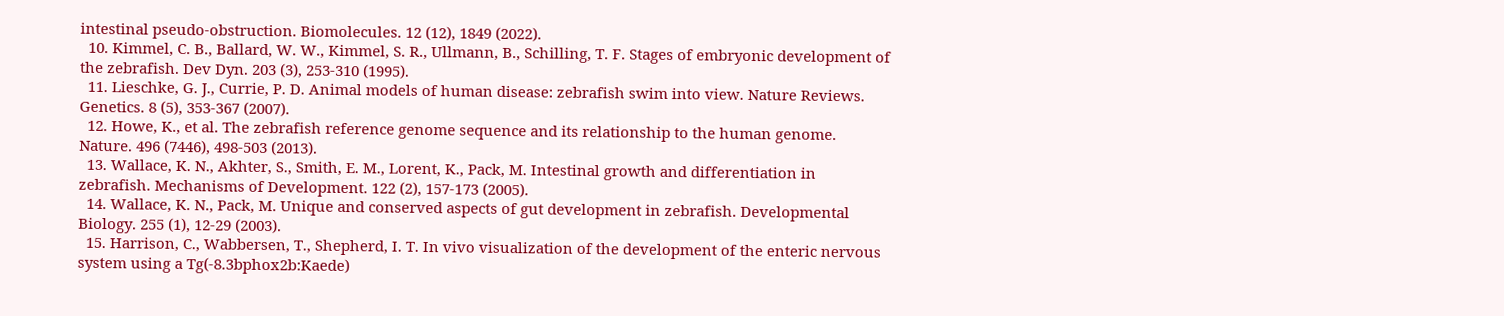intestinal pseudo-obstruction. Biomolecules. 12 (12), 1849 (2022).
  10. Kimmel, C. B., Ballard, W. W., Kimmel, S. R., Ullmann, B., Schilling, T. F. Stages of embryonic development of the zebrafish. Dev Dyn. 203 (3), 253-310 (1995).
  11. Lieschke, G. J., Currie, P. D. Animal models of human disease: zebrafish swim into view. Nature Reviews. Genetics. 8 (5), 353-367 (2007).
  12. Howe, K., et al. The zebrafish reference genome sequence and its relationship to the human genome. Nature. 496 (7446), 498-503 (2013).
  13. Wallace, K. N., Akhter, S., Smith, E. M., Lorent, K., Pack, M. Intestinal growth and differentiation in zebrafish. Mechanisms of Development. 122 (2), 157-173 (2005).
  14. Wallace, K. N., Pack, M. Unique and conserved aspects of gut development in zebrafish. Developmental Biology. 255 (1), 12-29 (2003).
  15. Harrison, C., Wabbersen, T., Shepherd, I. T. In vivo visualization of the development of the enteric nervous system using a Tg(-8.3bphox2b:Kaede)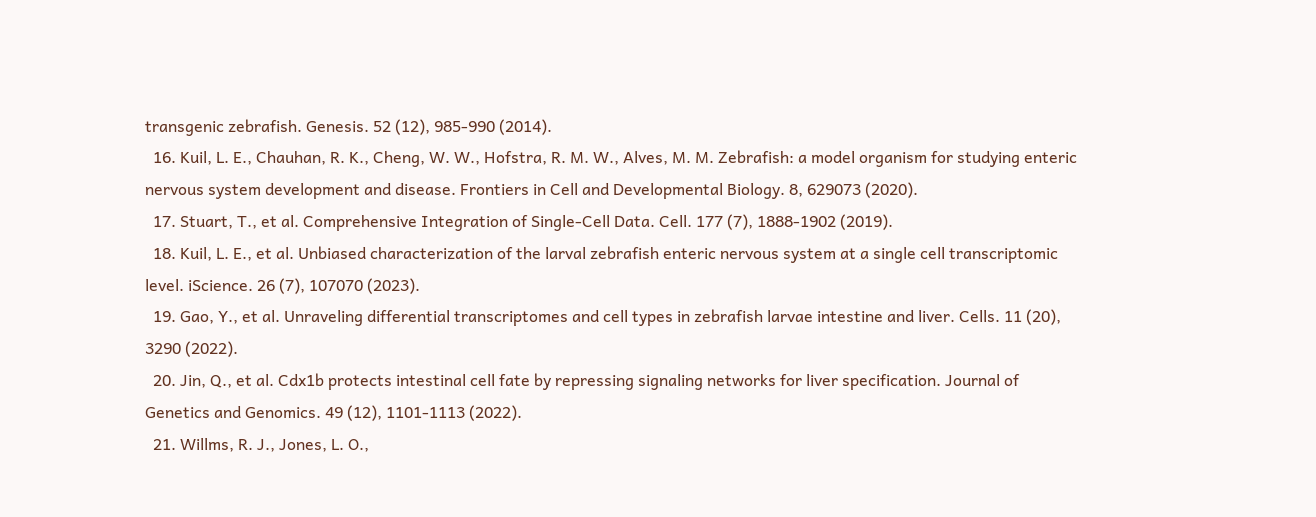transgenic zebrafish. Genesis. 52 (12), 985-990 (2014).
  16. Kuil, L. E., Chauhan, R. K., Cheng, W. W., Hofstra, R. M. W., Alves, M. M. Zebrafish: a model organism for studying enteric nervous system development and disease. Frontiers in Cell and Developmental Biology. 8, 629073 (2020).
  17. Stuart, T., et al. Comprehensive Integration of Single-Cell Data. Cell. 177 (7), 1888-1902 (2019).
  18. Kuil, L. E., et al. Unbiased characterization of the larval zebrafish enteric nervous system at a single cell transcriptomic level. iScience. 26 (7), 107070 (2023).
  19. Gao, Y., et al. Unraveling differential transcriptomes and cell types in zebrafish larvae intestine and liver. Cells. 11 (20), 3290 (2022).
  20. Jin, Q., et al. Cdx1b protects intestinal cell fate by repressing signaling networks for liver specification. Journal of Genetics and Genomics. 49 (12), 1101-1113 (2022).
  21. Willms, R. J., Jones, L. O.,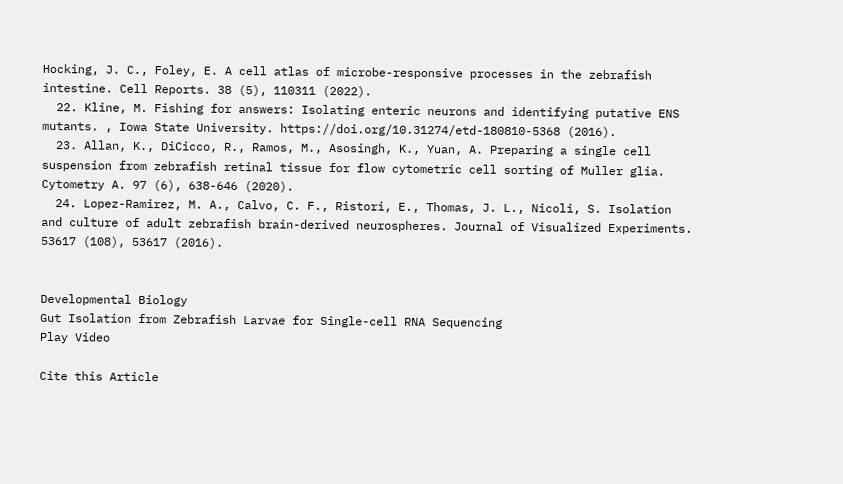Hocking, J. C., Foley, E. A cell atlas of microbe-responsive processes in the zebrafish intestine. Cell Reports. 38 (5), 110311 (2022).
  22. Kline, M. Fishing for answers: Isolating enteric neurons and identifying putative ENS mutants. , Iowa State University. https://doi.org/10.31274/etd-180810-5368 (2016).
  23. Allan, K., DiCicco, R., Ramos, M., Asosingh, K., Yuan, A. Preparing a single cell suspension from zebrafish retinal tissue for flow cytometric cell sorting of Muller glia. Cytometry A. 97 (6), 638-646 (2020).
  24. Lopez-Ramirez, M. A., Calvo, C. F., Ristori, E., Thomas, J. L., Nicoli, S. Isolation and culture of adult zebrafish brain-derived neurospheres. Journal of Visualized Experiments. 53617 (108), 53617 (2016).


Developmental Biology
Gut Isolation from Zebrafish Larvae for Single-cell RNA Sequencing
Play Video

Cite this Article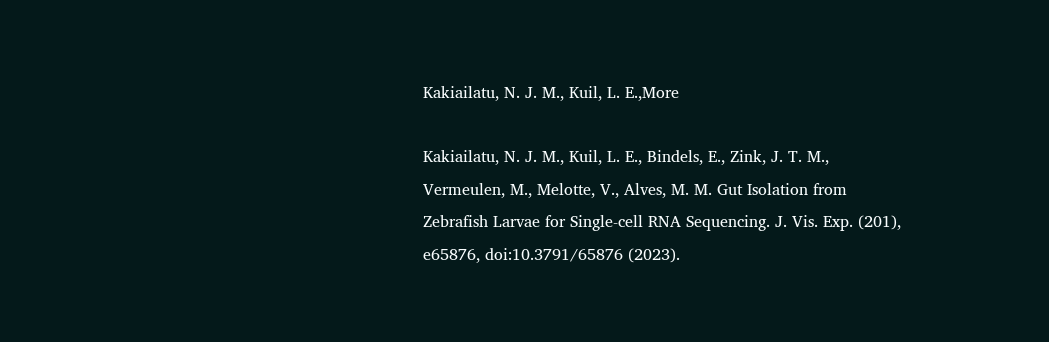Kakiailatu, N. J. M., Kuil, L. E.,More

Kakiailatu, N. J. M., Kuil, L. E., Bindels, E., Zink, J. T. M., Vermeulen, M., Melotte, V., Alves, M. M. Gut Isolation from Zebrafish Larvae for Single-cell RNA Sequencing. J. Vis. Exp. (201), e65876, doi:10.3791/65876 (2023).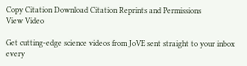Copy Citation Download Citation Reprints and Permissions
View Video

Get cutting-edge science videos from JoVE sent straight to your inbox every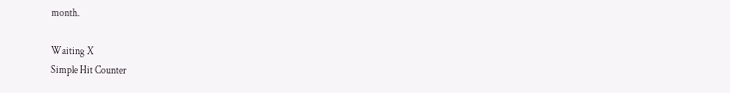month.

Waiting X
Simple Hit Counter